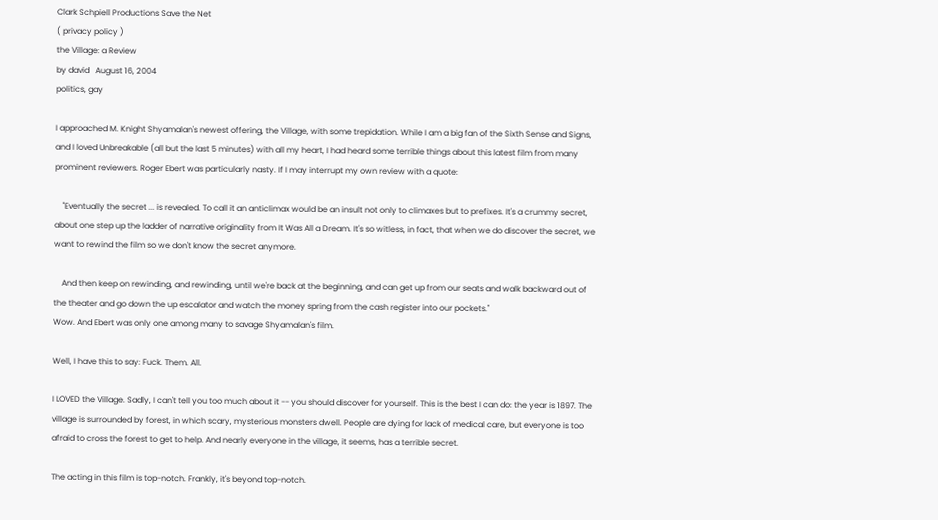Clark Schpiell Productions Save the Net
( privacy policy )
the Village: a Review
by david   August 16, 2004
politics, gay

I approached M. Knight Shyamalan's newest offering, the Village, with some trepidation. While I am a big fan of the Sixth Sense and Signs, and I loved Unbreakable (all but the last 5 minutes) with all my heart, I had heard some terrible things about this latest film from many prominent reviewers. Roger Ebert was particularly nasty. If I may interrupt my own review with a quote:

    "Eventually the secret ... is revealed. To call it an anticlimax would be an insult not only to climaxes but to prefixes. It's a crummy secret, about one step up the ladder of narrative originality from It Was All a Dream. It's so witless, in fact, that when we do discover the secret, we want to rewind the film so we don't know the secret anymore.

    And then keep on rewinding, and rewinding, until we're back at the beginning, and can get up from our seats and walk backward out of the theater and go down the up escalator and watch the money spring from the cash register into our pockets."
Wow. And Ebert was only one among many to savage Shyamalan's film.

Well, I have this to say: Fuck. Them. All.

I LOVED the Village. Sadly, I can't tell you too much about it -- you should discover for yourself. This is the best I can do: the year is 1897. The village is surrounded by forest, in which scary, mysterious monsters dwell. People are dying for lack of medical care, but everyone is too afraid to cross the forest to get to help. And nearly everyone in the village, it seems, has a terrible secret.

The acting in this film is top-notch. Frankly, it's beyond top-notch.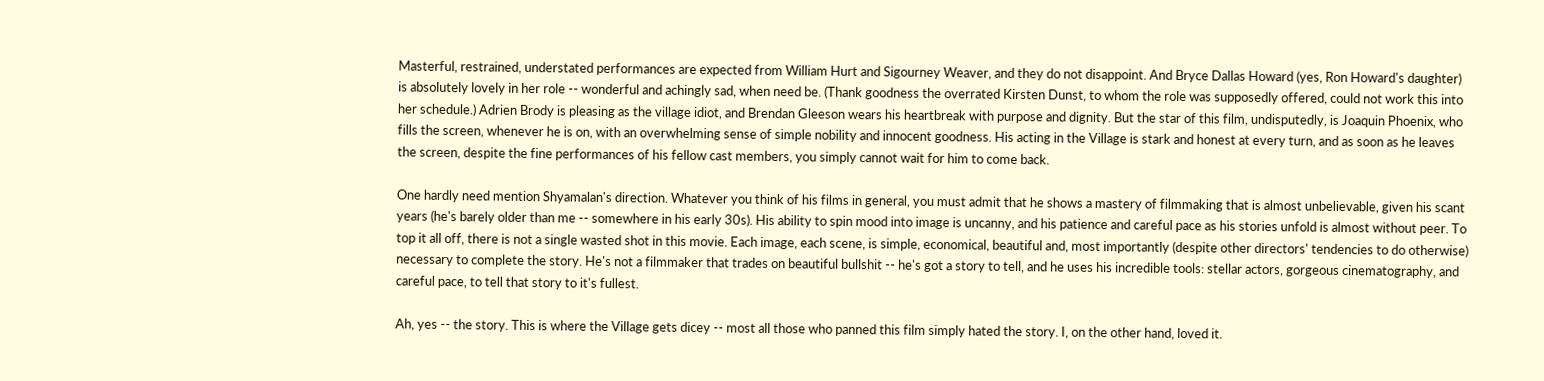Masterful, restrained, understated performances are expected from William Hurt and Sigourney Weaver, and they do not disappoint. And Bryce Dallas Howard (yes, Ron Howard's daughter) is absolutely lovely in her role -- wonderful and achingly sad, when need be. (Thank goodness the overrated Kirsten Dunst, to whom the role was supposedly offered, could not work this into her schedule.) Adrien Brody is pleasing as the village idiot, and Brendan Gleeson wears his heartbreak with purpose and dignity. But the star of this film, undisputedly, is Joaquin Phoenix, who fills the screen, whenever he is on, with an overwhelming sense of simple nobility and innocent goodness. His acting in the Village is stark and honest at every turn, and as soon as he leaves the screen, despite the fine performances of his fellow cast members, you simply cannot wait for him to come back.

One hardly need mention Shyamalan's direction. Whatever you think of his films in general, you must admit that he shows a mastery of filmmaking that is almost unbelievable, given his scant years (he's barely older than me -- somewhere in his early 30s). His ability to spin mood into image is uncanny, and his patience and careful pace as his stories unfold is almost without peer. To top it all off, there is not a single wasted shot in this movie. Each image, each scene, is simple, economical, beautiful and, most importantly (despite other directors' tendencies to do otherwise) necessary to complete the story. He's not a filmmaker that trades on beautiful bullshit -- he's got a story to tell, and he uses his incredible tools: stellar actors, gorgeous cinematography, and careful pace, to tell that story to it's fullest.

Ah, yes -- the story. This is where the Village gets dicey -- most all those who panned this film simply hated the story. I, on the other hand, loved it.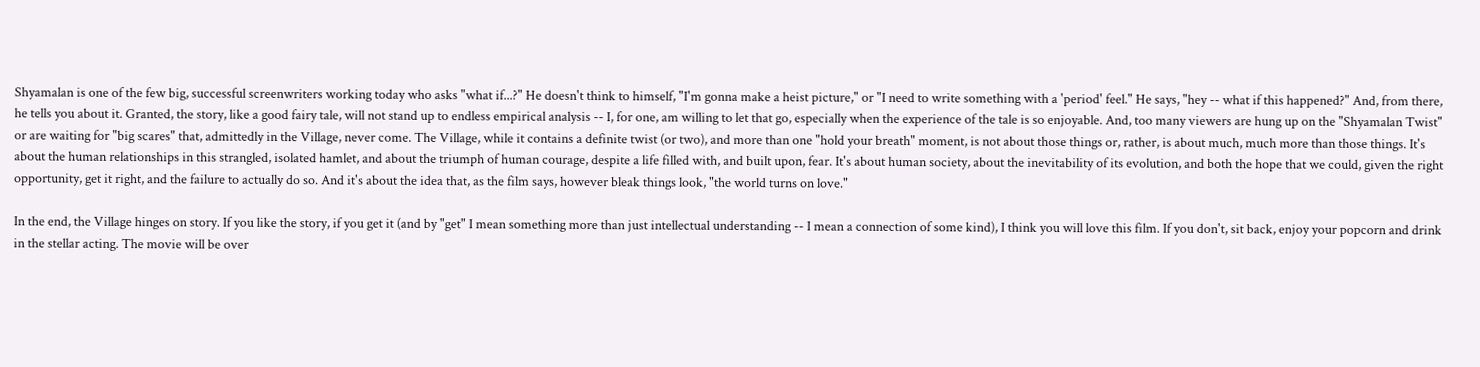Shyamalan is one of the few big, successful screenwriters working today who asks "what if...?" He doesn't think to himself, "I'm gonna make a heist picture," or "I need to write something with a 'period' feel." He says, "hey -- what if this happened?" And, from there, he tells you about it. Granted, the story, like a good fairy tale, will not stand up to endless empirical analysis -- I, for one, am willing to let that go, especially when the experience of the tale is so enjoyable. And, too many viewers are hung up on the "Shyamalan Twist" or are waiting for "big scares" that, admittedly in the Village, never come. The Village, while it contains a definite twist (or two), and more than one "hold your breath" moment, is not about those things or, rather, is about much, much more than those things. It's about the human relationships in this strangled, isolated hamlet, and about the triumph of human courage, despite a life filled with, and built upon, fear. It's about human society, about the inevitability of its evolution, and both the hope that we could, given the right opportunity, get it right, and the failure to actually do so. And it's about the idea that, as the film says, however bleak things look, "the world turns on love."

In the end, the Village hinges on story. If you like the story, if you get it (and by "get" I mean something more than just intellectual understanding -- I mean a connection of some kind), I think you will love this film. If you don't, sit back, enjoy your popcorn and drink in the stellar acting. The movie will be over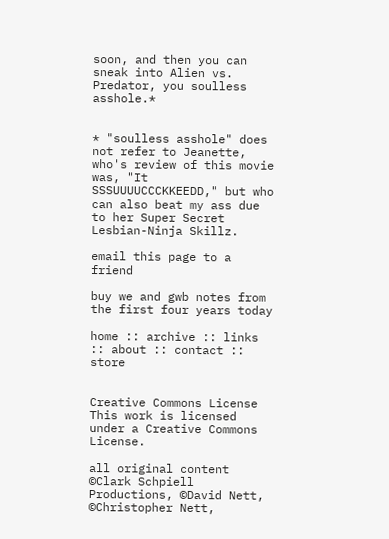soon, and then you can sneak into Alien vs. Predator, you soulless asshole.*


* "soulless asshole" does not refer to Jeanette, who's review of this movie was, "It SSSUUUUCCCKKEEDD," but who can also beat my ass due to her Super Secret Lesbian-Ninja Skillz.

email this page to a friend

buy we and gwb notes from the first four years today

home :: archive :: links :: about :: contact :: store


Creative Commons License
This work is licensed under a Creative Commons License.

all original content ©Clark Schpiell Productions, ©David Nett, ©Christopher Nett,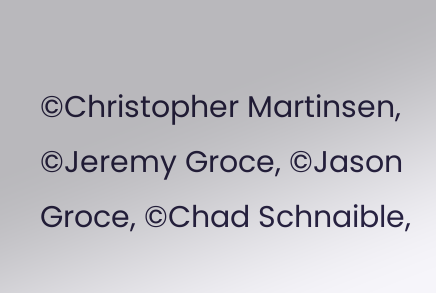©Christopher Martinsen, ©Jeremy Groce, ©Jason Groce, ©Chad Schnaible,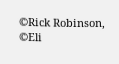©Rick Robinson, ©Eli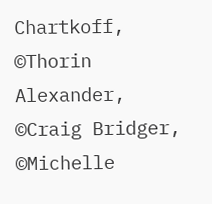Chartkoff, ©Thorin Alexander, ©Craig Bridger, ©Michelle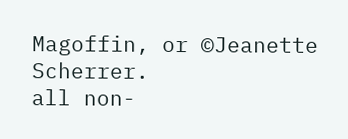Magoffin, or ©Jeanette Scherrer.
all non-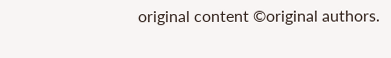original content ©original authors.